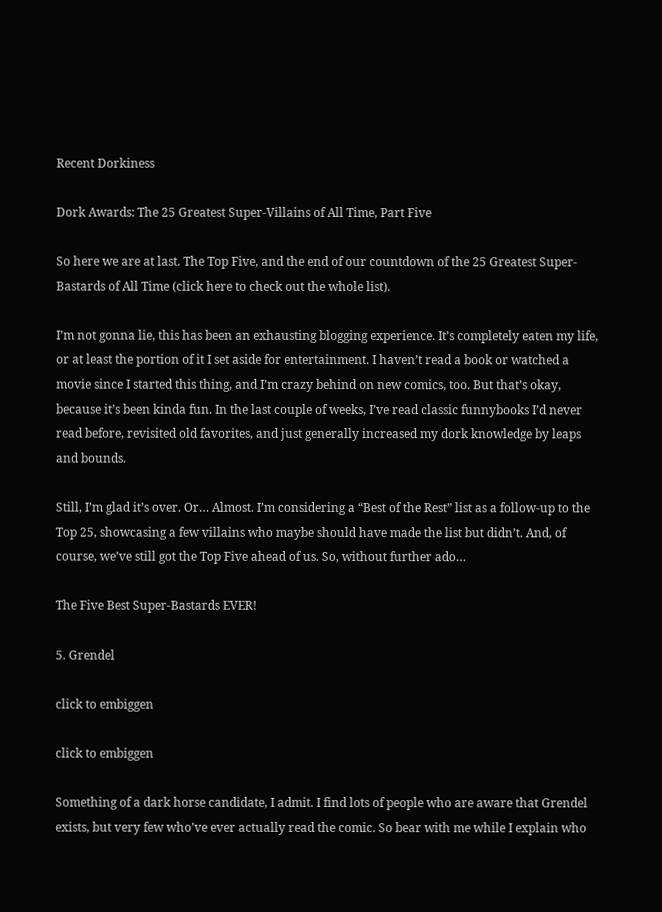Recent Dorkiness

Dork Awards: The 25 Greatest Super-Villains of All Time, Part Five

So here we are at last. The Top Five, and the end of our countdown of the 25 Greatest Super-Bastards of All Time (click here to check out the whole list).

I’m not gonna lie, this has been an exhausting blogging experience. It’s completely eaten my life, or at least the portion of it I set aside for entertainment. I haven’t read a book or watched a movie since I started this thing, and I’m crazy behind on new comics, too. But that’s okay, because it’s been kinda fun. In the last couple of weeks, I’ve read classic funnybooks I’d never read before, revisited old favorites, and just generally increased my dork knowledge by leaps and bounds.

Still, I’m glad it’s over. Or… Almost. I’m considering a “Best of the Rest” list as a follow-up to the Top 25, showcasing a few villains who maybe should have made the list but didn’t. And, of course, we’ve still got the Top Five ahead of us. So, without further ado…

The Five Best Super-Bastards EVER!

5. Grendel

click to embiggen

click to embiggen

Something of a dark horse candidate, I admit. I find lots of people who are aware that Grendel exists, but very few who’ve ever actually read the comic. So bear with me while I explain who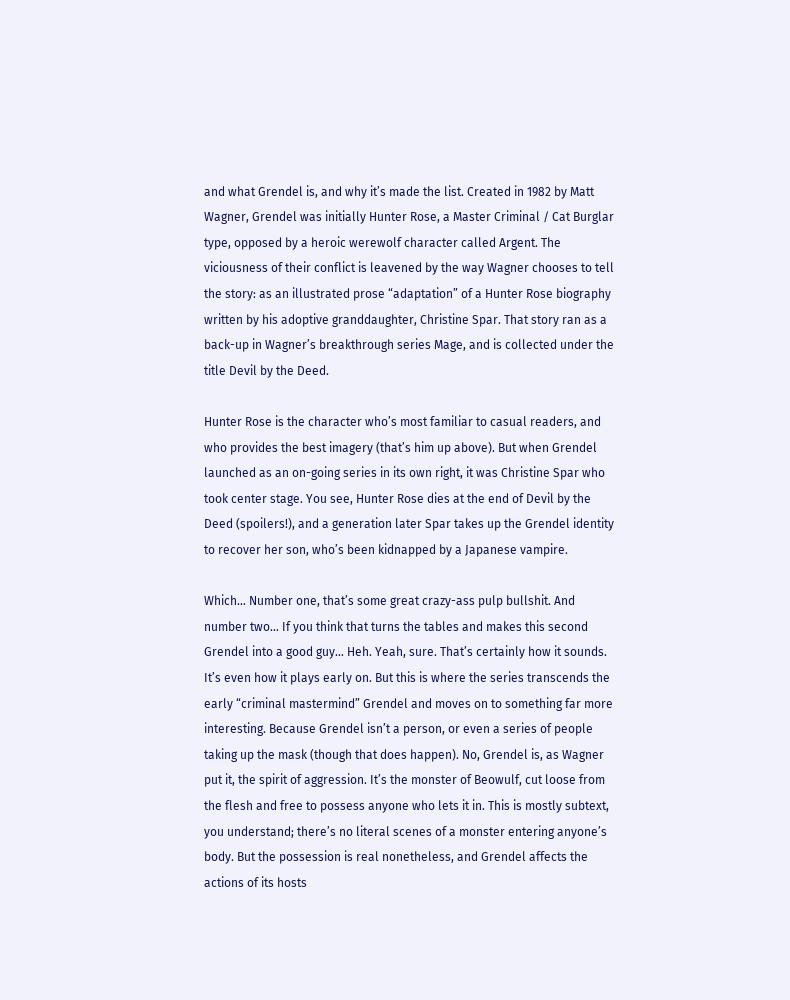and what Grendel is, and why it’s made the list. Created in 1982 by Matt Wagner, Grendel was initially Hunter Rose, a Master Criminal / Cat Burglar type, opposed by a heroic werewolf character called Argent. The viciousness of their conflict is leavened by the way Wagner chooses to tell the story: as an illustrated prose “adaptation” of a Hunter Rose biography written by his adoptive granddaughter, Christine Spar. That story ran as a back-up in Wagner’s breakthrough series Mage, and is collected under the title Devil by the Deed.

Hunter Rose is the character who’s most familiar to casual readers, and who provides the best imagery (that’s him up above). But when Grendel launched as an on-going series in its own right, it was Christine Spar who took center stage. You see, Hunter Rose dies at the end of Devil by the Deed (spoilers!), and a generation later Spar takes up the Grendel identity to recover her son, who’s been kidnapped by a Japanese vampire.

Which… Number one, that’s some great crazy-ass pulp bullshit. And number two… If you think that turns the tables and makes this second Grendel into a good guy… Heh. Yeah, sure. That’s certainly how it sounds. It’s even how it plays early on. But this is where the series transcends the early “criminal mastermind” Grendel and moves on to something far more interesting. Because Grendel isn’t a person, or even a series of people taking up the mask (though that does happen). No, Grendel is, as Wagner put it, the spirit of aggression. It’s the monster of Beowulf, cut loose from the flesh and free to possess anyone who lets it in. This is mostly subtext, you understand; there’s no literal scenes of a monster entering anyone’s body. But the possession is real nonetheless, and Grendel affects the actions of its hosts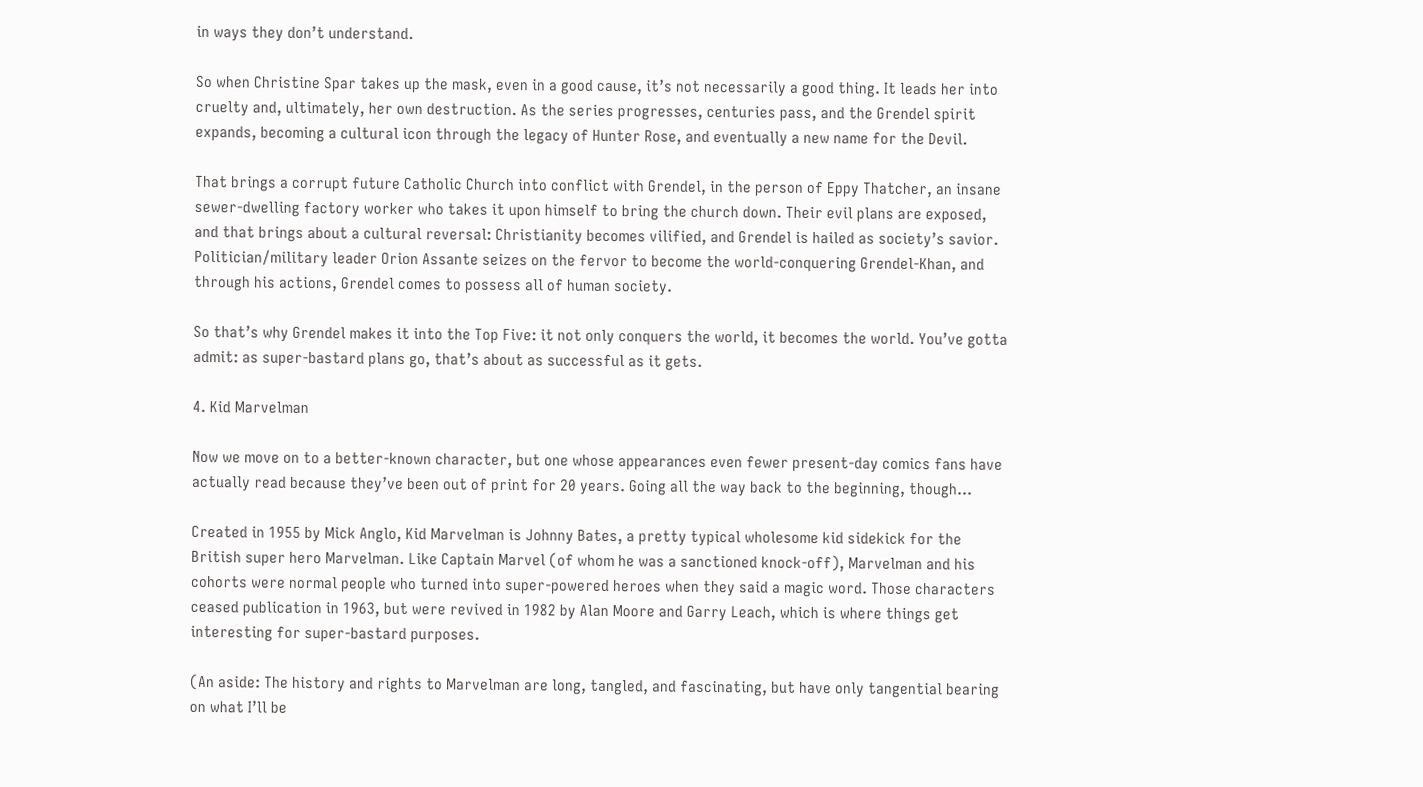in ways they don’t understand.

So when Christine Spar takes up the mask, even in a good cause, it’s not necessarily a good thing. It leads her into cruelty and, ultimately, her own destruction. As the series progresses, centuries pass, and the Grendel spirit expands, becoming a cultural icon through the legacy of Hunter Rose, and eventually a new name for the Devil.

That brings a corrupt future Catholic Church into conflict with Grendel, in the person of Eppy Thatcher, an insane sewer-dwelling factory worker who takes it upon himself to bring the church down. Their evil plans are exposed, and that brings about a cultural reversal: Christianity becomes vilified, and Grendel is hailed as society’s savior. Politician/military leader Orion Assante seizes on the fervor to become the world-conquering Grendel-Khan, and through his actions, Grendel comes to possess all of human society.

So that’s why Grendel makes it into the Top Five: it not only conquers the world, it becomes the world. You’ve gotta admit: as super-bastard plans go, that’s about as successful as it gets.

4. Kid Marvelman

Now we move on to a better-known character, but one whose appearances even fewer present-day comics fans have actually read because they’ve been out of print for 20 years. Going all the way back to the beginning, though…

Created in 1955 by Mick Anglo, Kid Marvelman is Johnny Bates, a pretty typical wholesome kid sidekick for the British super hero Marvelman. Like Captain Marvel (of whom he was a sanctioned knock-off), Marvelman and his cohorts were normal people who turned into super-powered heroes when they said a magic word. Those characters ceased publication in 1963, but were revived in 1982 by Alan Moore and Garry Leach, which is where things get interesting for super-bastard purposes.

(An aside: The history and rights to Marvelman are long, tangled, and fascinating, but have only tangential bearing on what I’ll be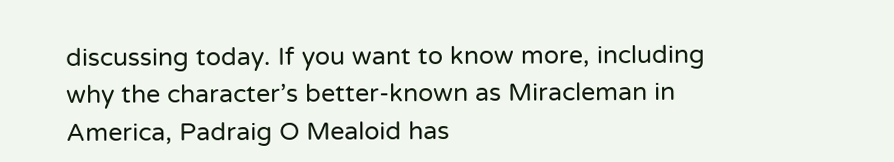discussing today. If you want to know more, including why the character’s better-known as Miracleman in America, Padraig O Mealoid has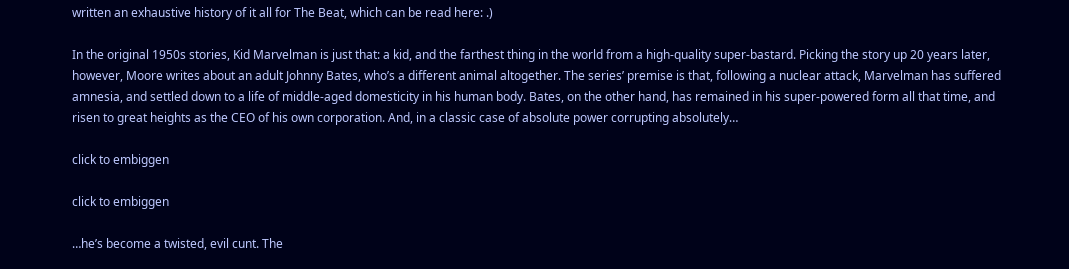written an exhaustive history of it all for The Beat, which can be read here: .)

In the original 1950s stories, Kid Marvelman is just that: a kid, and the farthest thing in the world from a high-quality super-bastard. Picking the story up 20 years later, however, Moore writes about an adult Johnny Bates, who’s a different animal altogether. The series’ premise is that, following a nuclear attack, Marvelman has suffered amnesia, and settled down to a life of middle-aged domesticity in his human body. Bates, on the other hand, has remained in his super-powered form all that time, and risen to great heights as the CEO of his own corporation. And, in a classic case of absolute power corrupting absolutely…

click to embiggen

click to embiggen

…he’s become a twisted, evil cunt. The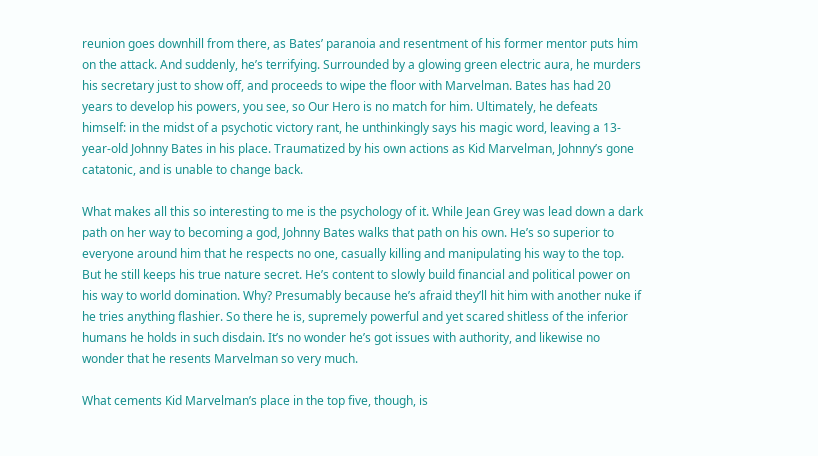reunion goes downhill from there, as Bates’ paranoia and resentment of his former mentor puts him on the attack. And suddenly, he’s terrifying. Surrounded by a glowing green electric aura, he murders his secretary just to show off, and proceeds to wipe the floor with Marvelman. Bates has had 20 years to develop his powers, you see, so Our Hero is no match for him. Ultimately, he defeats himself: in the midst of a psychotic victory rant, he unthinkingly says his magic word, leaving a 13-year-old Johnny Bates in his place. Traumatized by his own actions as Kid Marvelman, Johnny’s gone catatonic, and is unable to change back.

What makes all this so interesting to me is the psychology of it. While Jean Grey was lead down a dark path on her way to becoming a god, Johnny Bates walks that path on his own. He’s so superior to everyone around him that he respects no one, casually killing and manipulating his way to the top. But he still keeps his true nature secret. He’s content to slowly build financial and political power on his way to world domination. Why? Presumably because he’s afraid they’ll hit him with another nuke if he tries anything flashier. So there he is, supremely powerful and yet scared shitless of the inferior humans he holds in such disdain. It’s no wonder he’s got issues with authority, and likewise no wonder that he resents Marvelman so very much.

What cements Kid Marvelman’s place in the top five, though, is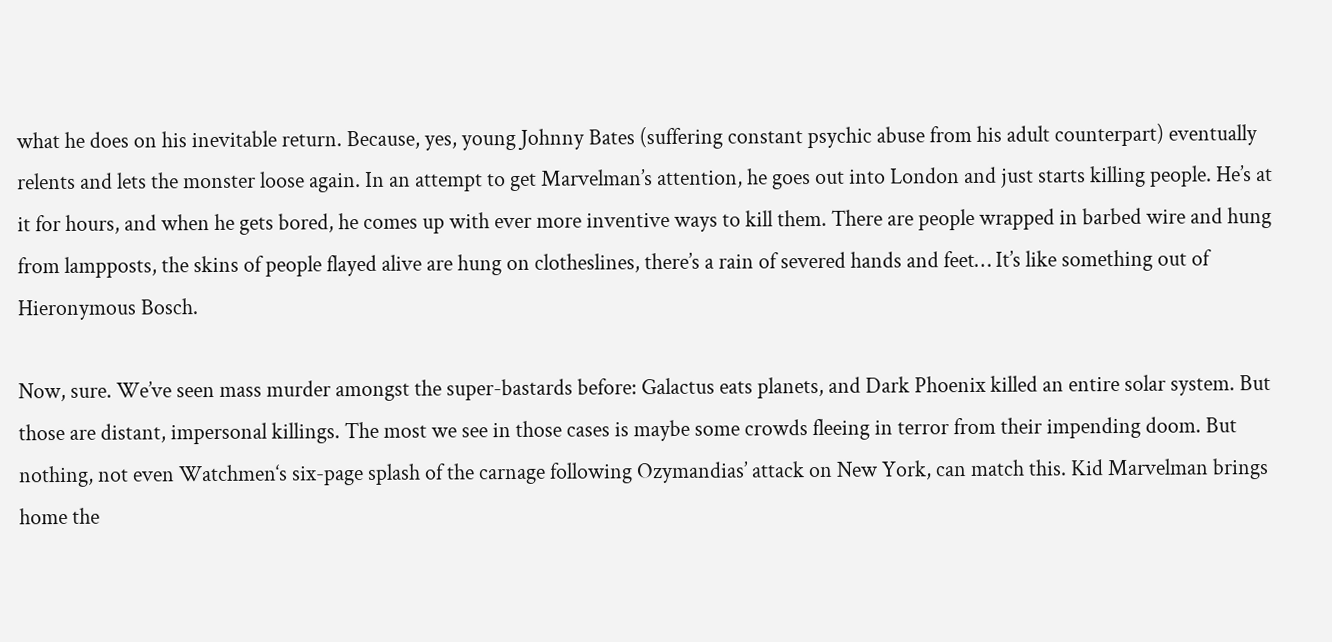what he does on his inevitable return. Because, yes, young Johnny Bates (suffering constant psychic abuse from his adult counterpart) eventually relents and lets the monster loose again. In an attempt to get Marvelman’s attention, he goes out into London and just starts killing people. He’s at it for hours, and when he gets bored, he comes up with ever more inventive ways to kill them. There are people wrapped in barbed wire and hung from lampposts, the skins of people flayed alive are hung on clotheslines, there’s a rain of severed hands and feet… It’s like something out of Hieronymous Bosch.

Now, sure. We’ve seen mass murder amongst the super-bastards before: Galactus eats planets, and Dark Phoenix killed an entire solar system. But those are distant, impersonal killings. The most we see in those cases is maybe some crowds fleeing in terror from their impending doom. But nothing, not even Watchmen‘s six-page splash of the carnage following Ozymandias’ attack on New York, can match this. Kid Marvelman brings home the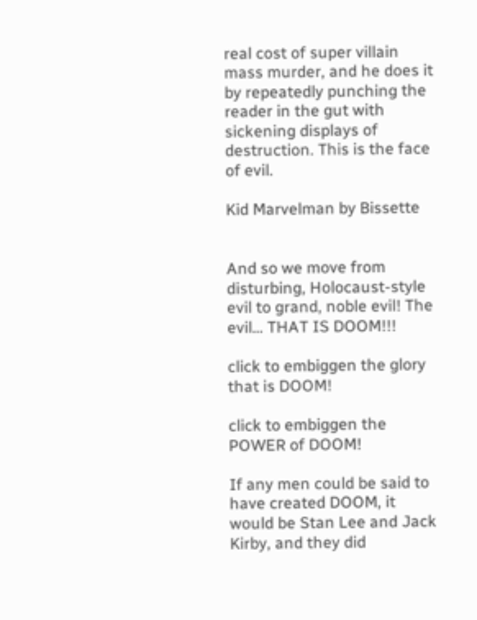real cost of super villain mass murder, and he does it by repeatedly punching the reader in the gut with sickening displays of destruction. This is the face of evil.

Kid Marvelman by Bissette


And so we move from disturbing, Holocaust-style evil to grand, noble evil! The evil… THAT IS DOOM!!!

click to embiggen the glory that is DOOM!

click to embiggen the POWER of DOOM!

If any men could be said to have created DOOM, it would be Stan Lee and Jack Kirby, and they did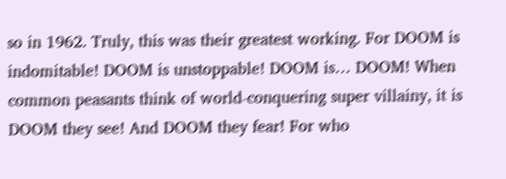so in 1962. Truly, this was their greatest working. For DOOM is indomitable! DOOM is unstoppable! DOOM is… DOOM! When common peasants think of world-conquering super villainy, it is DOOM they see! And DOOM they fear! For who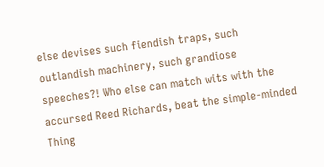else devises such fiendish traps, such outlandish machinery, such grandiose speeches?! Who else can match wits with the accursed Reed Richards, beat the simple-minded Thing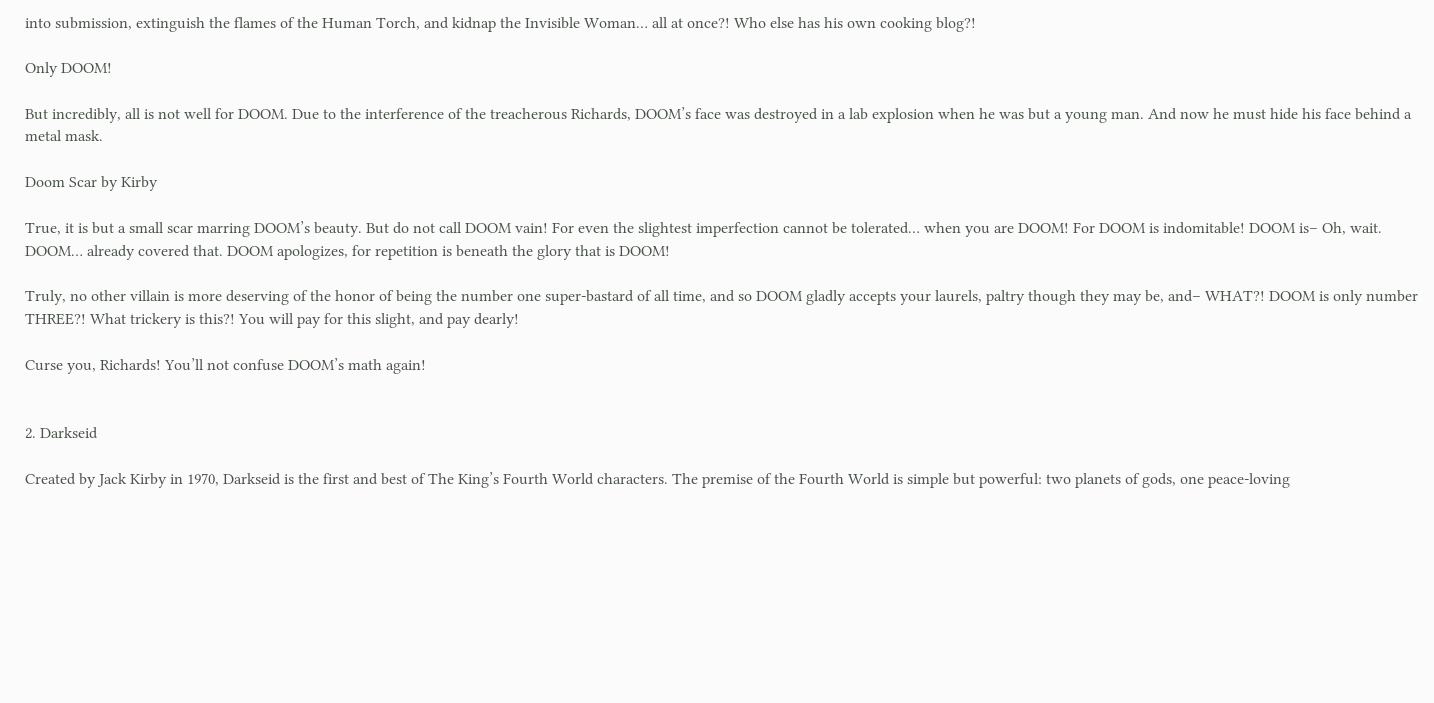into submission, extinguish the flames of the Human Torch, and kidnap the Invisible Woman… all at once?! Who else has his own cooking blog?!

Only DOOM!

But incredibly, all is not well for DOOM. Due to the interference of the treacherous Richards, DOOM’s face was destroyed in a lab explosion when he was but a young man. And now he must hide his face behind a metal mask.

Doom Scar by Kirby

True, it is but a small scar marring DOOM’s beauty. But do not call DOOM vain! For even the slightest imperfection cannot be tolerated… when you are DOOM! For DOOM is indomitable! DOOM is– Oh, wait. DOOM… already covered that. DOOM apologizes, for repetition is beneath the glory that is DOOM!

Truly, no other villain is more deserving of the honor of being the number one super-bastard of all time, and so DOOM gladly accepts your laurels, paltry though they may be, and– WHAT?! DOOM is only number THREE?! What trickery is this?! You will pay for this slight, and pay dearly!

Curse you, Richards! You’ll not confuse DOOM’s math again!


2. Darkseid

Created by Jack Kirby in 1970, Darkseid is the first and best of The King’s Fourth World characters. The premise of the Fourth World is simple but powerful: two planets of gods, one peace-loving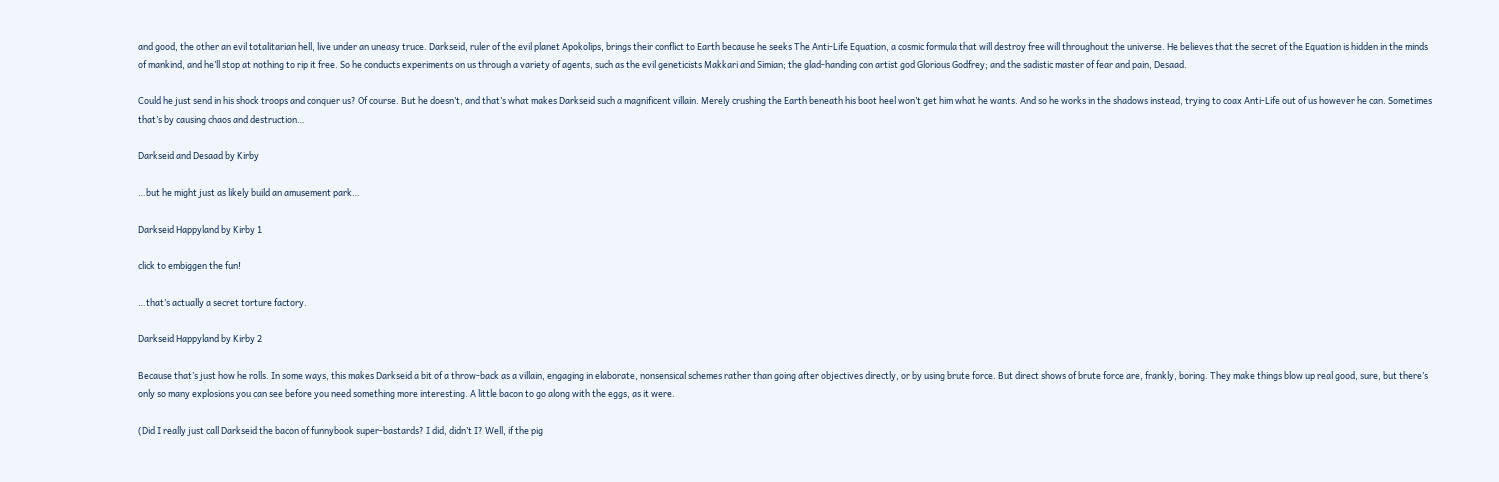and good, the other an evil totalitarian hell, live under an uneasy truce. Darkseid, ruler of the evil planet Apokolips, brings their conflict to Earth because he seeks The Anti-Life Equation, a cosmic formula that will destroy free will throughout the universe. He believes that the secret of the Equation is hidden in the minds of mankind, and he’ll stop at nothing to rip it free. So he conducts experiments on us through a variety of agents, such as the evil geneticists Makkari and Simian; the glad-handing con artist god Glorious Godfrey; and the sadistic master of fear and pain, Desaad.

Could he just send in his shock troops and conquer us? Of course. But he doesn’t, and that’s what makes Darkseid such a magnificent villain. Merely crushing the Earth beneath his boot heel won’t get him what he wants. And so he works in the shadows instead, trying to coax Anti-Life out of us however he can. Sometimes that’s by causing chaos and destruction…

Darkseid and Desaad by Kirby

…but he might just as likely build an amusement park…

Darkseid Happyland by Kirby 1

click to embiggen the fun!

…that’s actually a secret torture factory.

Darkseid Happyland by Kirby 2

Because that’s just how he rolls. In some ways, this makes Darkseid a bit of a throw-back as a villain, engaging in elaborate, nonsensical schemes rather than going after objectives directly, or by using brute force. But direct shows of brute force are, frankly, boring. They make things blow up real good, sure, but there’s only so many explosions you can see before you need something more interesting. A little bacon to go along with the eggs, as it were.

(Did I really just call Darkseid the bacon of funnybook super-bastards? I did, didn’t I? Well, if the pig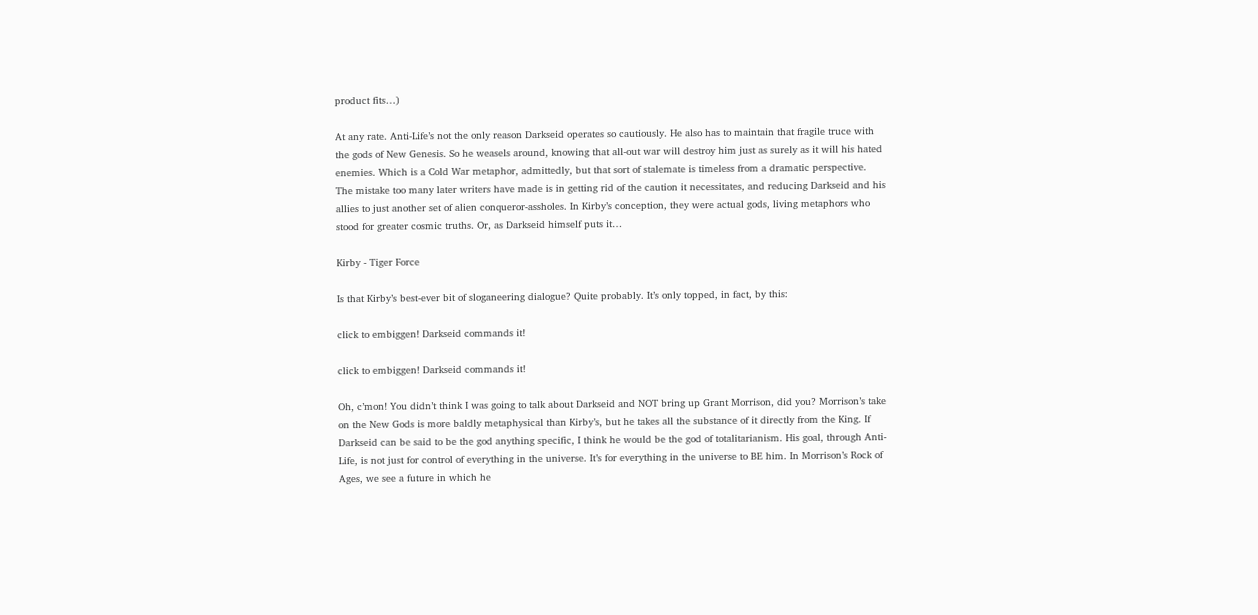product fits…)

At any rate. Anti-Life’s not the only reason Darkseid operates so cautiously. He also has to maintain that fragile truce with the gods of New Genesis. So he weasels around, knowing that all-out war will destroy him just as surely as it will his hated enemies. Which is a Cold War metaphor, admittedly, but that sort of stalemate is timeless from a dramatic perspective. The mistake too many later writers have made is in getting rid of the caution it necessitates, and reducing Darkseid and his allies to just another set of alien conqueror-assholes. In Kirby’s conception, they were actual gods, living metaphors who stood for greater cosmic truths. Or, as Darkseid himself puts it…

Kirby - Tiger Force

Is that Kirby’s best-ever bit of sloganeering dialogue? Quite probably. It’s only topped, in fact, by this:

click to embiggen! Darkseid commands it!

click to embiggen! Darkseid commands it!

Oh, c’mon! You didn’t think I was going to talk about Darkseid and NOT bring up Grant Morrison, did you? Morrison’s take on the New Gods is more baldly metaphysical than Kirby’s, but he takes all the substance of it directly from the King. If Darkseid can be said to be the god anything specific, I think he would be the god of totalitarianism. His goal, through Anti-Life, is not just for control of everything in the universe. It’s for everything in the universe to BE him. In Morrison’s Rock of Ages, we see a future in which he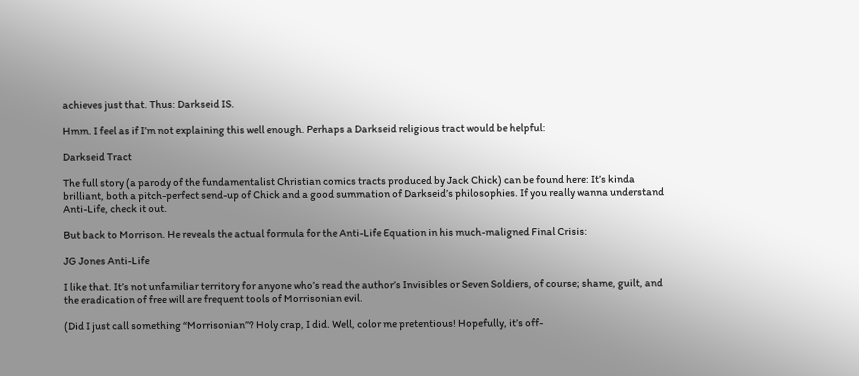achieves just that. Thus: Darkseid IS.

Hmm. I feel as if I’m not explaining this well enough. Perhaps a Darkseid religious tract would be helpful:

Darkseid Tract

The full story (a parody of the fundamentalist Christian comics tracts produced by Jack Chick) can be found here: It’s kinda brilliant, both a pitch-perfect send-up of Chick and a good summation of Darkseid’s philosophies. If you really wanna understand Anti-Life, check it out.

But back to Morrison. He reveals the actual formula for the Anti-Life Equation in his much-maligned Final Crisis:

JG Jones Anti-Life

I like that. It’s not unfamiliar territory for anyone who’s read the author’s Invisibles or Seven Soldiers, of course; shame, guilt, and the eradication of free will are frequent tools of Morrisonian evil.

(Did I just call something “Morrisonian”? Holy crap, I did. Well, color me pretentious! Hopefully, it’s off-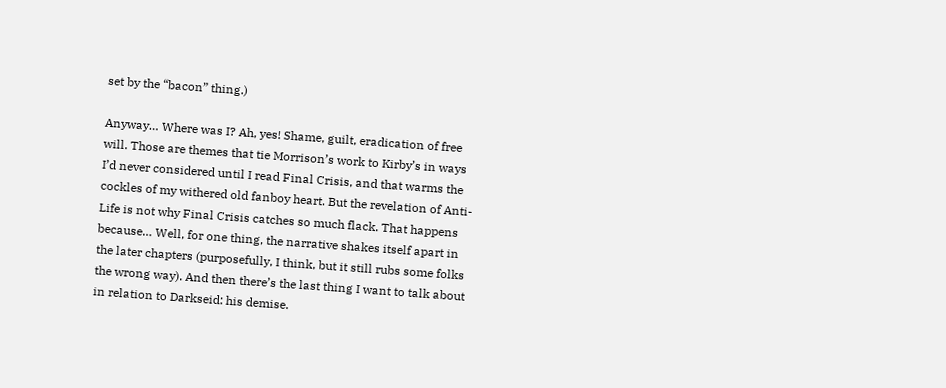set by the “bacon” thing.)

Anyway… Where was I? Ah, yes! Shame, guilt, eradication of free will. Those are themes that tie Morrison’s work to Kirby’s in ways I’d never considered until I read Final Crisis, and that warms the cockles of my withered old fanboy heart. But the revelation of Anti-Life is not why Final Crisis catches so much flack. That happens because… Well, for one thing, the narrative shakes itself apart in the later chapters (purposefully, I think, but it still rubs some folks the wrong way). And then there’s the last thing I want to talk about in relation to Darkseid: his demise.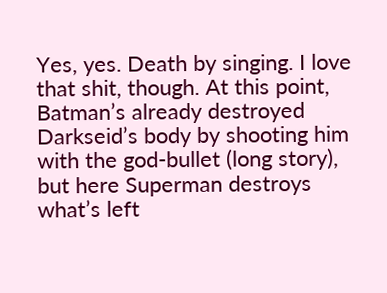Yes, yes. Death by singing. I love that shit, though. At this point, Batman’s already destroyed Darkseid’s body by shooting him with the god-bullet (long story), but here Superman destroys what’s left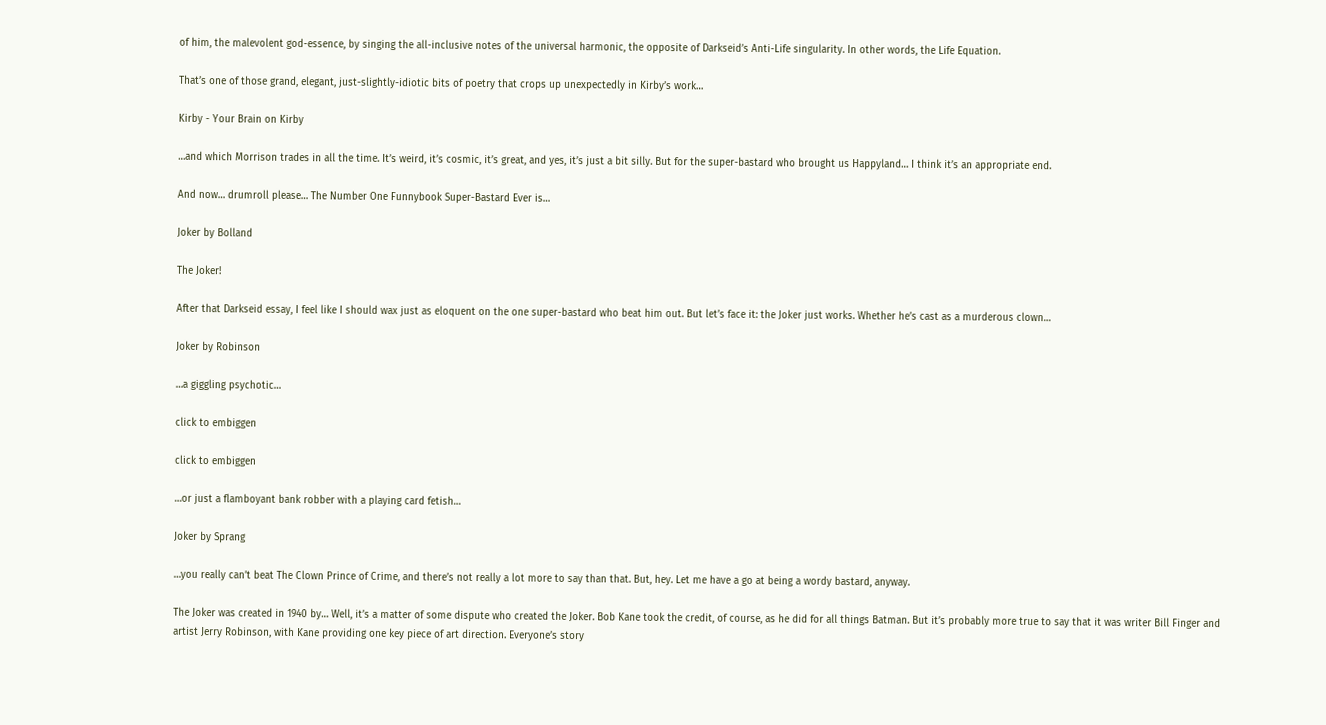of him, the malevolent god-essence, by singing the all-inclusive notes of the universal harmonic, the opposite of Darkseid’s Anti-Life singularity. In other words, the Life Equation.

That’s one of those grand, elegant, just-slightly-idiotic bits of poetry that crops up unexpectedly in Kirby’s work…

Kirby - Your Brain on Kirby

…and which Morrison trades in all the time. It’s weird, it’s cosmic, it’s great, and yes, it’s just a bit silly. But for the super-bastard who brought us Happyland… I think it’s an appropriate end.

And now… drumroll please… The Number One Funnybook Super-Bastard Ever is…

Joker by Bolland

The Joker!

After that Darkseid essay, I feel like I should wax just as eloquent on the one super-bastard who beat him out. But let’s face it: the Joker just works. Whether he’s cast as a murderous clown…

Joker by Robinson

…a giggling psychotic…

click to embiggen

click to embiggen

…or just a flamboyant bank robber with a playing card fetish…

Joker by Sprang

…you really can’t beat The Clown Prince of Crime, and there’s not really a lot more to say than that. But, hey. Let me have a go at being a wordy bastard, anyway.

The Joker was created in 1940 by… Well, it’s a matter of some dispute who created the Joker. Bob Kane took the credit, of course, as he did for all things Batman. But it’s probably more true to say that it was writer Bill Finger and artist Jerry Robinson, with Kane providing one key piece of art direction. Everyone’s story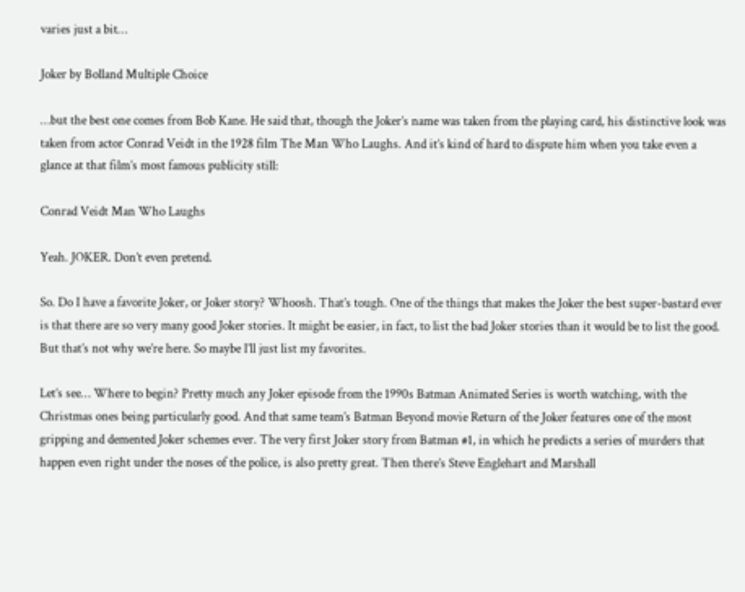varies just a bit…

Joker by Bolland Multiple Choice

…but the best one comes from Bob Kane. He said that, though the Joker’s name was taken from the playing card, his distinctive look was taken from actor Conrad Veidt in the 1928 film The Man Who Laughs. And it’s kind of hard to dispute him when you take even a glance at that film’s most famous publicity still:

Conrad Veidt Man Who Laughs

Yeah. JOKER. Don’t even pretend.

So. Do I have a favorite Joker, or Joker story? Whoosh. That’s tough. One of the things that makes the Joker the best super-bastard ever is that there are so very many good Joker stories. It might be easier, in fact, to list the bad Joker stories than it would be to list the good. But that’s not why we’re here. So maybe I’ll just list my favorites.

Let’s see… Where to begin? Pretty much any Joker episode from the 1990s Batman Animated Series is worth watching, with the Christmas ones being particularly good. And that same team’s Batman Beyond movie Return of the Joker features one of the most gripping and demented Joker schemes ever. The very first Joker story from Batman #1, in which he predicts a series of murders that happen even right under the noses of the police, is also pretty great. Then there’s Steve Englehart and Marshall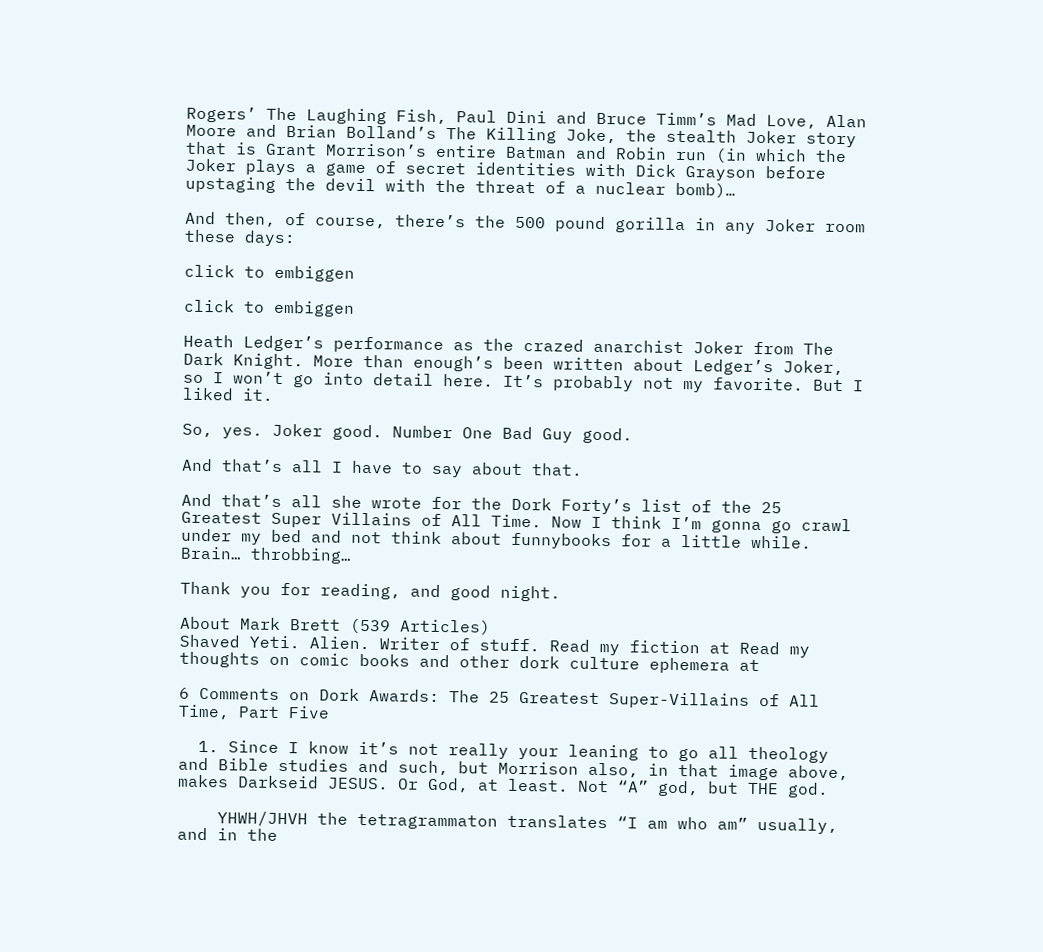Rogers’ The Laughing Fish, Paul Dini and Bruce Timm’s Mad Love, Alan Moore and Brian Bolland’s The Killing Joke, the stealth Joker story that is Grant Morrison’s entire Batman and Robin run (in which the Joker plays a game of secret identities with Dick Grayson before upstaging the devil with the threat of a nuclear bomb)…

And then, of course, there’s the 500 pound gorilla in any Joker room these days:

click to embiggen

click to embiggen

Heath Ledger’s performance as the crazed anarchist Joker from The Dark Knight. More than enough’s been written about Ledger’s Joker, so I won’t go into detail here. It’s probably not my favorite. But I liked it.

So, yes. Joker good. Number One Bad Guy good.

And that’s all I have to say about that.

And that’s all she wrote for the Dork Forty’s list of the 25 Greatest Super Villains of All Time. Now I think I’m gonna go crawl under my bed and not think about funnybooks for a little while. Brain… throbbing…

Thank you for reading, and good night.

About Mark Brett (539 Articles)
Shaved Yeti. Alien. Writer of stuff. Read my fiction at Read my thoughts on comic books and other dork culture ephemera at

6 Comments on Dork Awards: The 25 Greatest Super-Villains of All Time, Part Five

  1. Since I know it’s not really your leaning to go all theology and Bible studies and such, but Morrison also, in that image above, makes Darkseid JESUS. Or God, at least. Not “A” god, but THE god.

    YHWH/JHVH the tetragrammaton translates “I am who am” usually, and in the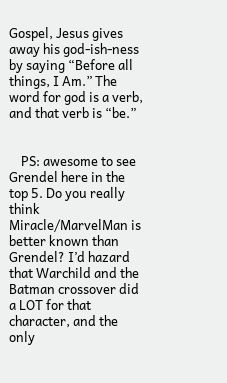Gospel, Jesus gives away his god-ish-ness by saying “Before all things, I Am.” The word for god is a verb, and that verb is “be.”


    PS: awesome to see Grendel here in the top 5. Do you really think Miracle/MarvelMan is better known than Grendel? I’d hazard that Warchild and the Batman crossover did a LOT for that character, and the only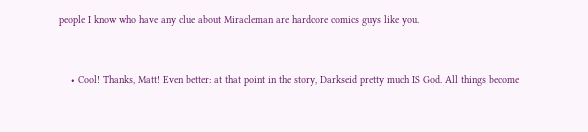people I know who have any clue about Miracleman are hardcore comics guys like you.


    • Cool! Thanks, Matt! Even better: at that point in the story, Darkseid pretty much IS God. All things become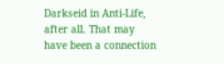Darkseid in Anti-Life, after all. That may have been a connection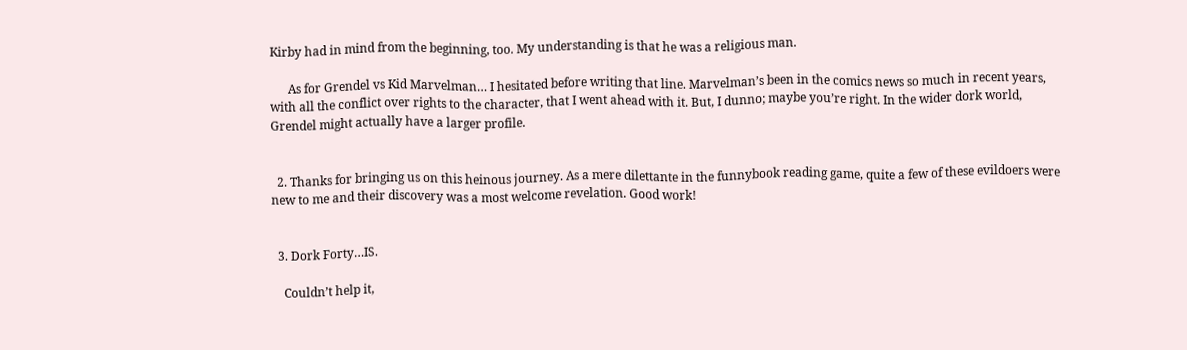Kirby had in mind from the beginning, too. My understanding is that he was a religious man.

      As for Grendel vs Kid Marvelman… I hesitated before writing that line. Marvelman’s been in the comics news so much in recent years, with all the conflict over rights to the character, that I went ahead with it. But, I dunno; maybe you’re right. In the wider dork world, Grendel might actually have a larger profile.


  2. Thanks for bringing us on this heinous journey. As a mere dilettante in the funnybook reading game, quite a few of these evildoers were new to me and their discovery was a most welcome revelation. Good work!


  3. Dork Forty…IS.

    Couldn’t help it,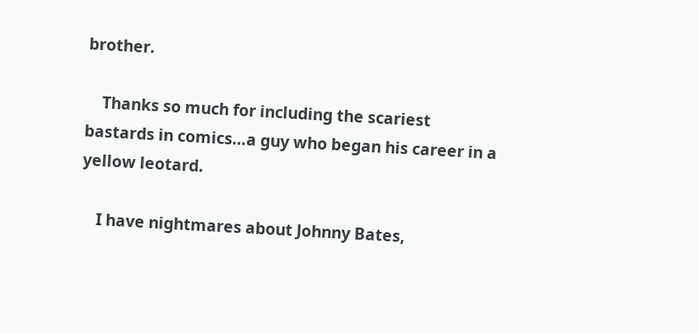brother.

    Thanks so much for including the scariest bastards in comics…a guy who began his career in a yellow leotard.

    I have nightmares about Johnny Bates,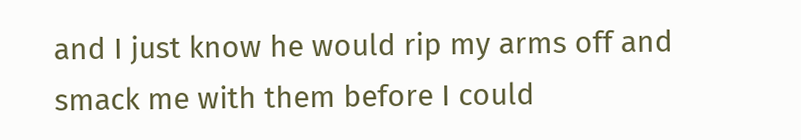and I just know he would rip my arms off and smack me with them before I could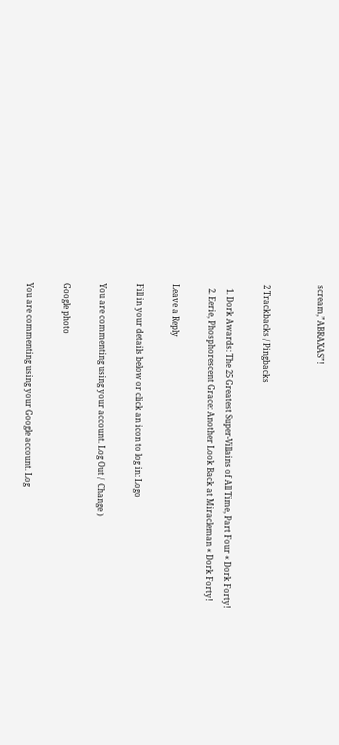scream,”ABRAXAS”!


2 Trackbacks / Pingbacks

  1. Dork Awards: The 25 Greatest Super-Villains of All Time, Part Four « Dork Forty!
  2. Eerie, Phosphorescent Grace: Another Look Back at Miracleman « Dork Forty!

Leave a Reply

Fill in your details below or click an icon to log in: Logo

You are commenting using your account. Log Out /  Change )

Google photo

You are commenting using your Google account. Log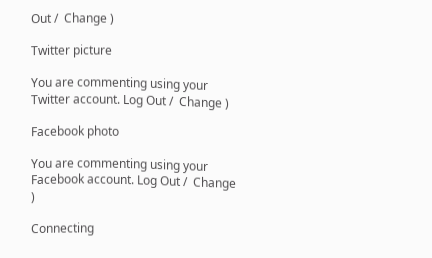Out /  Change )

Twitter picture

You are commenting using your Twitter account. Log Out /  Change )

Facebook photo

You are commenting using your Facebook account. Log Out /  Change )

Connecting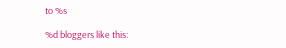to %s

%d bloggers like this: